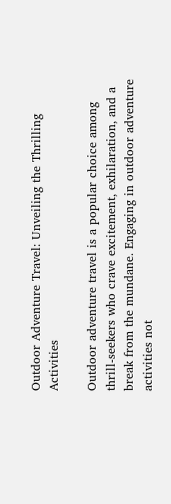Outdoor Adventure Travel: Unveiling the Thrilling Activities

Outdoor adventure travel is a popular choice among thrill-seekers who crave excitement, exhilaration, and a break from the mundane. Engaging in outdoor adventure activities not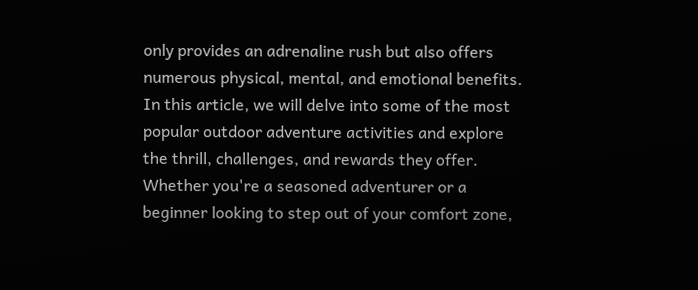only provides an adrenaline rush but also offers numerous physical, mental, and emotional benefits. In this article, we will delve into some of the most popular outdoor adventure activities and explore the thrill, challenges, and rewards they offer. Whether you're a seasoned adventurer or a beginner looking to step out of your comfort zone,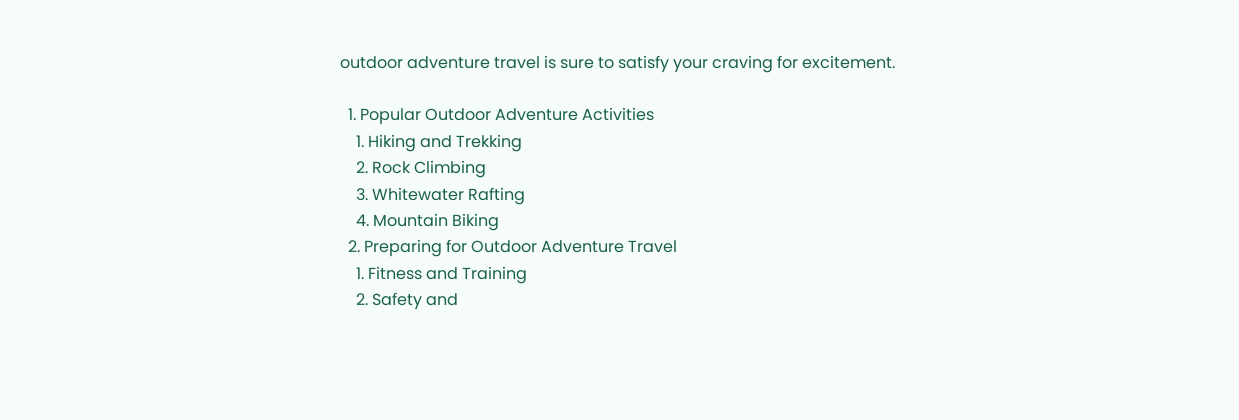outdoor adventure travel is sure to satisfy your craving for excitement.

  1. Popular Outdoor Adventure Activities
    1. Hiking and Trekking
    2. Rock Climbing
    3. Whitewater Rafting
    4. Mountain Biking
  2. Preparing for Outdoor Adventure Travel
    1. Fitness and Training
    2. Safety and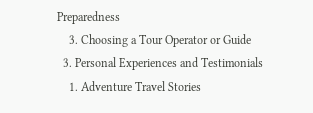Preparedness
    3. Choosing a Tour Operator or Guide
  3. Personal Experiences and Testimonials
    1. Adventure Travel Stories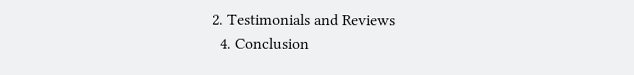2. Testimonials and Reviews
  4. Conclusion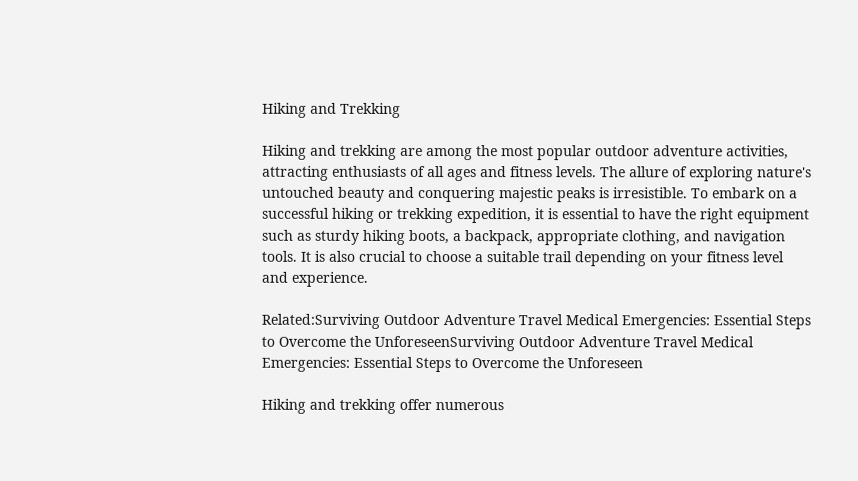Hiking and Trekking

Hiking and trekking are among the most popular outdoor adventure activities, attracting enthusiasts of all ages and fitness levels. The allure of exploring nature's untouched beauty and conquering majestic peaks is irresistible. To embark on a successful hiking or trekking expedition, it is essential to have the right equipment such as sturdy hiking boots, a backpack, appropriate clothing, and navigation tools. It is also crucial to choose a suitable trail depending on your fitness level and experience.

Related:Surviving Outdoor Adventure Travel Medical Emergencies: Essential Steps to Overcome the UnforeseenSurviving Outdoor Adventure Travel Medical Emergencies: Essential Steps to Overcome the Unforeseen

Hiking and trekking offer numerous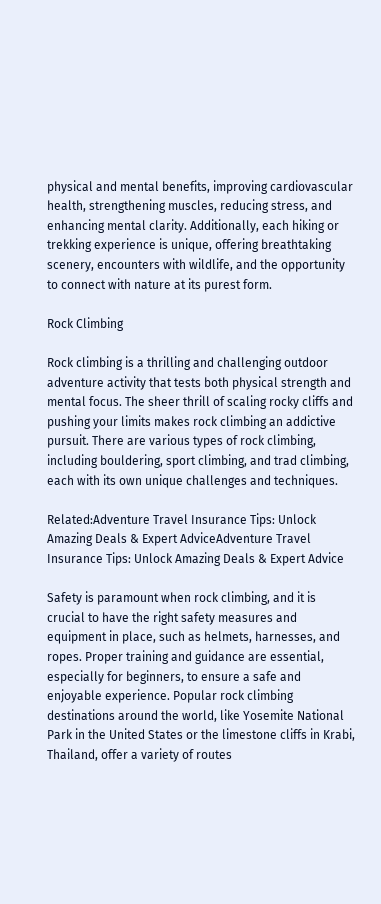physical and mental benefits, improving cardiovascular health, strengthening muscles, reducing stress, and enhancing mental clarity. Additionally, each hiking or trekking experience is unique, offering breathtaking scenery, encounters with wildlife, and the opportunity to connect with nature at its purest form.

Rock Climbing

Rock climbing is a thrilling and challenging outdoor adventure activity that tests both physical strength and mental focus. The sheer thrill of scaling rocky cliffs and pushing your limits makes rock climbing an addictive pursuit. There are various types of rock climbing, including bouldering, sport climbing, and trad climbing, each with its own unique challenges and techniques.

Related:Adventure Travel Insurance Tips: Unlock Amazing Deals & Expert AdviceAdventure Travel Insurance Tips: Unlock Amazing Deals & Expert Advice

Safety is paramount when rock climbing, and it is crucial to have the right safety measures and equipment in place, such as helmets, harnesses, and ropes. Proper training and guidance are essential, especially for beginners, to ensure a safe and enjoyable experience. Popular rock climbing destinations around the world, like Yosemite National Park in the United States or the limestone cliffs in Krabi, Thailand, offer a variety of routes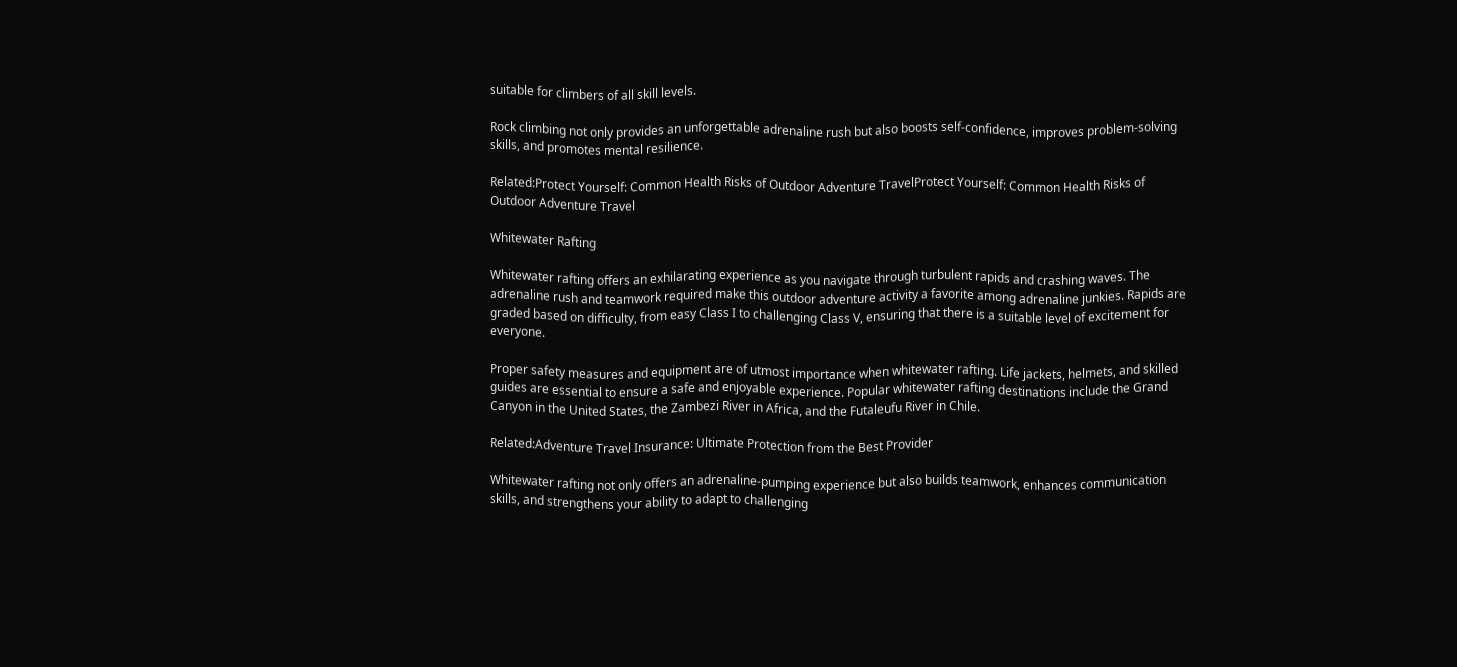suitable for climbers of all skill levels.

Rock climbing not only provides an unforgettable adrenaline rush but also boosts self-confidence, improves problem-solving skills, and promotes mental resilience.

Related:Protect Yourself: Common Health Risks of Outdoor Adventure TravelProtect Yourself: Common Health Risks of Outdoor Adventure Travel

Whitewater Rafting

Whitewater rafting offers an exhilarating experience as you navigate through turbulent rapids and crashing waves. The adrenaline rush and teamwork required make this outdoor adventure activity a favorite among adrenaline junkies. Rapids are graded based on difficulty, from easy Class I to challenging Class V, ensuring that there is a suitable level of excitement for everyone.

Proper safety measures and equipment are of utmost importance when whitewater rafting. Life jackets, helmets, and skilled guides are essential to ensure a safe and enjoyable experience. Popular whitewater rafting destinations include the Grand Canyon in the United States, the Zambezi River in Africa, and the Futaleufu River in Chile.

Related:Adventure Travel Insurance: Ultimate Protection from the Best Provider

Whitewater rafting not only offers an adrenaline-pumping experience but also builds teamwork, enhances communication skills, and strengthens your ability to adapt to challenging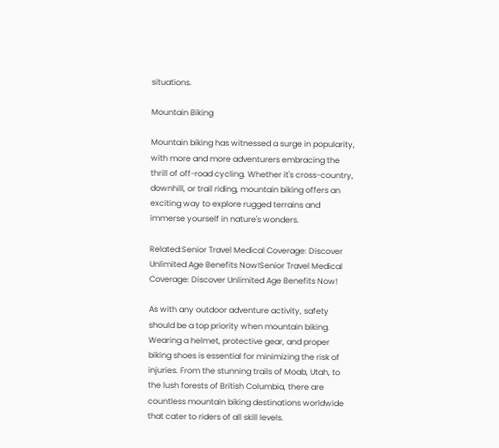situations.

Mountain Biking

Mountain biking has witnessed a surge in popularity, with more and more adventurers embracing the thrill of off-road cycling. Whether it's cross-country, downhill, or trail riding, mountain biking offers an exciting way to explore rugged terrains and immerse yourself in nature's wonders.

Related:Senior Travel Medical Coverage: Discover Unlimited Age Benefits Now!Senior Travel Medical Coverage: Discover Unlimited Age Benefits Now!

As with any outdoor adventure activity, safety should be a top priority when mountain biking. Wearing a helmet, protective gear, and proper biking shoes is essential for minimizing the risk of injuries. From the stunning trails of Moab, Utah, to the lush forests of British Columbia, there are countless mountain biking destinations worldwide that cater to riders of all skill levels.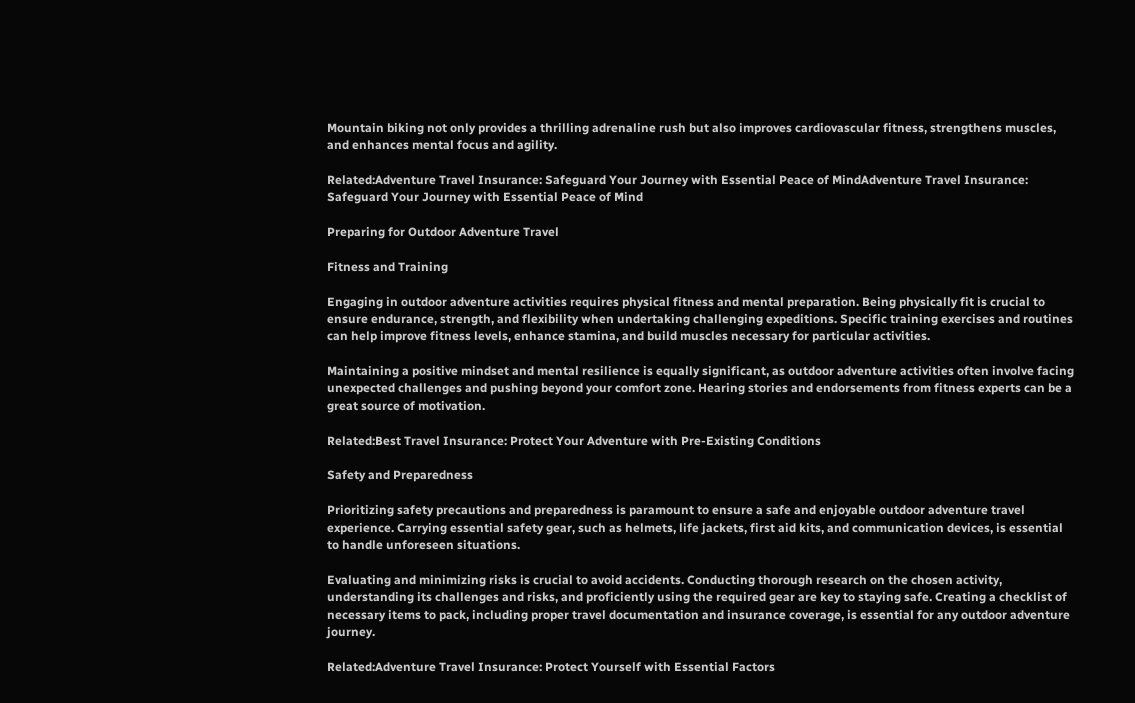Mountain biking not only provides a thrilling adrenaline rush but also improves cardiovascular fitness, strengthens muscles, and enhances mental focus and agility.

Related:Adventure Travel Insurance: Safeguard Your Journey with Essential Peace of MindAdventure Travel Insurance: Safeguard Your Journey with Essential Peace of Mind

Preparing for Outdoor Adventure Travel

Fitness and Training

Engaging in outdoor adventure activities requires physical fitness and mental preparation. Being physically fit is crucial to ensure endurance, strength, and flexibility when undertaking challenging expeditions. Specific training exercises and routines can help improve fitness levels, enhance stamina, and build muscles necessary for particular activities.

Maintaining a positive mindset and mental resilience is equally significant, as outdoor adventure activities often involve facing unexpected challenges and pushing beyond your comfort zone. Hearing stories and endorsements from fitness experts can be a great source of motivation.

Related:Best Travel Insurance: Protect Your Adventure with Pre-Existing Conditions

Safety and Preparedness

Prioritizing safety precautions and preparedness is paramount to ensure a safe and enjoyable outdoor adventure travel experience. Carrying essential safety gear, such as helmets, life jackets, first aid kits, and communication devices, is essential to handle unforeseen situations.

Evaluating and minimizing risks is crucial to avoid accidents. Conducting thorough research on the chosen activity, understanding its challenges and risks, and proficiently using the required gear are key to staying safe. Creating a checklist of necessary items to pack, including proper travel documentation and insurance coverage, is essential for any outdoor adventure journey.

Related:Adventure Travel Insurance: Protect Yourself with Essential Factors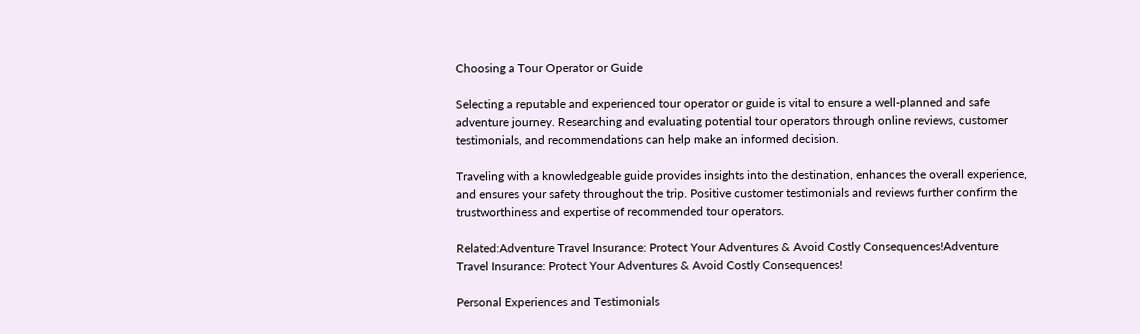Choosing a Tour Operator or Guide

Selecting a reputable and experienced tour operator or guide is vital to ensure a well-planned and safe adventure journey. Researching and evaluating potential tour operators through online reviews, customer testimonials, and recommendations can help make an informed decision.

Traveling with a knowledgeable guide provides insights into the destination, enhances the overall experience, and ensures your safety throughout the trip. Positive customer testimonials and reviews further confirm the trustworthiness and expertise of recommended tour operators.

Related:Adventure Travel Insurance: Protect Your Adventures & Avoid Costly Consequences!Adventure Travel Insurance: Protect Your Adventures & Avoid Costly Consequences!

Personal Experiences and Testimonials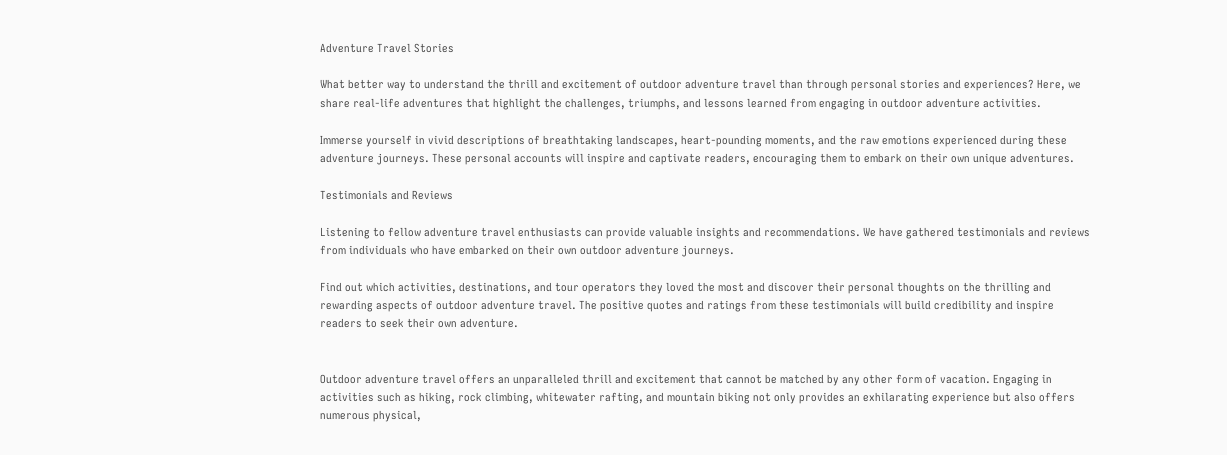Adventure Travel Stories

What better way to understand the thrill and excitement of outdoor adventure travel than through personal stories and experiences? Here, we share real-life adventures that highlight the challenges, triumphs, and lessons learned from engaging in outdoor adventure activities.

Immerse yourself in vivid descriptions of breathtaking landscapes, heart-pounding moments, and the raw emotions experienced during these adventure journeys. These personal accounts will inspire and captivate readers, encouraging them to embark on their own unique adventures.

Testimonials and Reviews

Listening to fellow adventure travel enthusiasts can provide valuable insights and recommendations. We have gathered testimonials and reviews from individuals who have embarked on their own outdoor adventure journeys.

Find out which activities, destinations, and tour operators they loved the most and discover their personal thoughts on the thrilling and rewarding aspects of outdoor adventure travel. The positive quotes and ratings from these testimonials will build credibility and inspire readers to seek their own adventure.


Outdoor adventure travel offers an unparalleled thrill and excitement that cannot be matched by any other form of vacation. Engaging in activities such as hiking, rock climbing, whitewater rafting, and mountain biking not only provides an exhilarating experience but also offers numerous physical,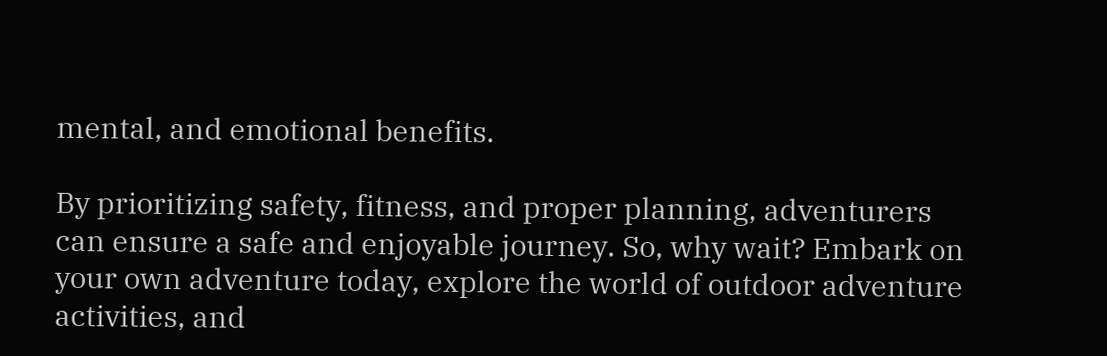mental, and emotional benefits.

By prioritizing safety, fitness, and proper planning, adventurers can ensure a safe and enjoyable journey. So, why wait? Embark on your own adventure today, explore the world of outdoor adventure activities, and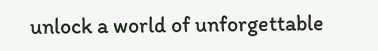unlock a world of unforgettable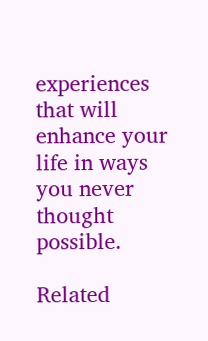experiences that will enhance your life in ways you never thought possible.

Related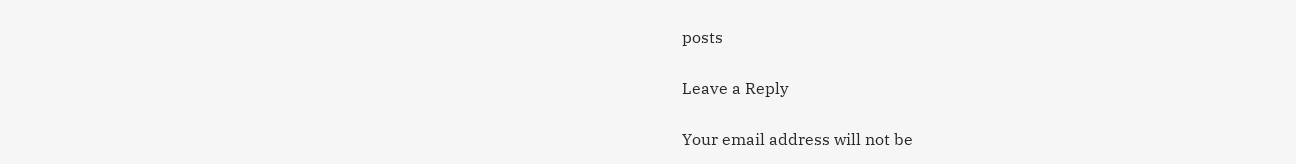posts

Leave a Reply

Your email address will not be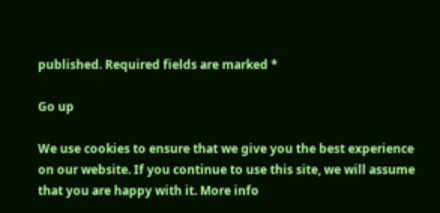published. Required fields are marked *

Go up

We use cookies to ensure that we give you the best experience on our website. If you continue to use this site, we will assume that you are happy with it. More info